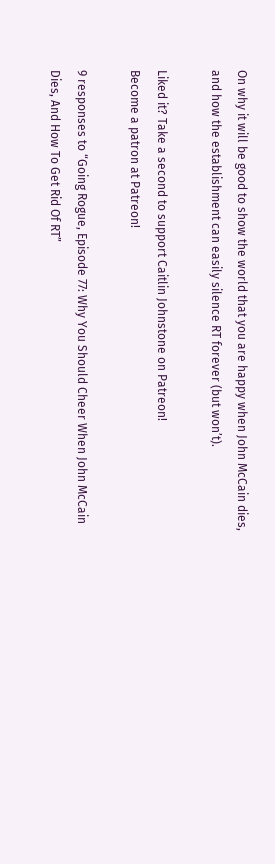On why it will be good to show the world that you are happy when John McCain dies, and how the establishment can easily silence RT forever (but won’t).

Liked it? Take a second to support Caitlin Johnstone on Patreon!
Become a patron at Patreon!

9 responses to “Going Rogue, Episode 77: Why You Should Cheer When John McCain Dies, And How To Get Rid Of RT”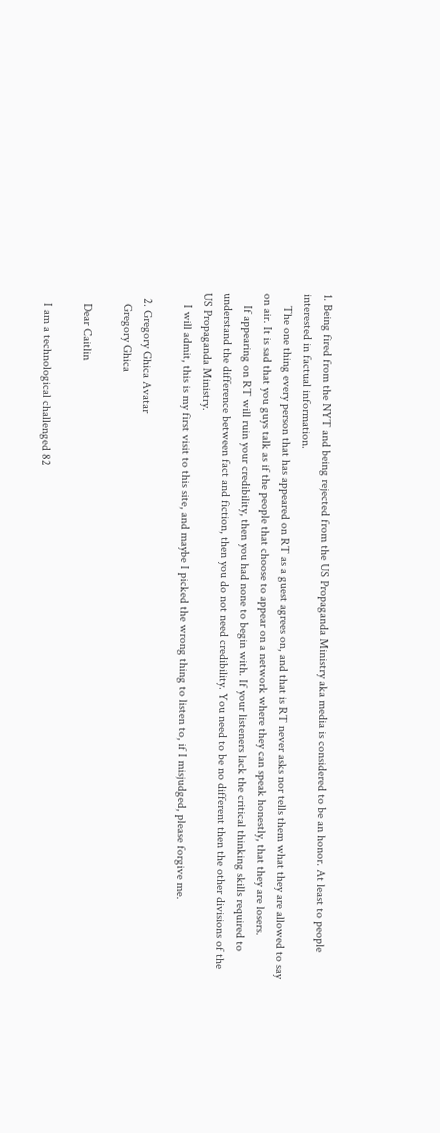1. Being fired from the NYT and being rejected from the US Propaganda Ministry aka media is considered to be an honor. At least to people interested in factual information.
    The one thing every person that has appeared on RT as a guest agrees on, and that is RT never asks nor tells them what they are allowed to say on air. It is sad that you guys talk as if the people that choose to appear on a network where they can speak honestly, that they are losers.
    If appearing on RT will ruin your credibility, then you had none to begin with. If your listeners lack the critical thinking skills required to understand the difference between fact and fiction, then you do not need credibility. You need to be no different then the other divisions of the US Propaganda Ministry.
    I will admit, this is my first visit to this site, and maybe I picked the wrong thing to listen to, if I misjudged, please forgive me.

  2. Gregory Ghica Avatar
    Gregory Ghica

    Dear Caitlin

    I am a technological challenged 82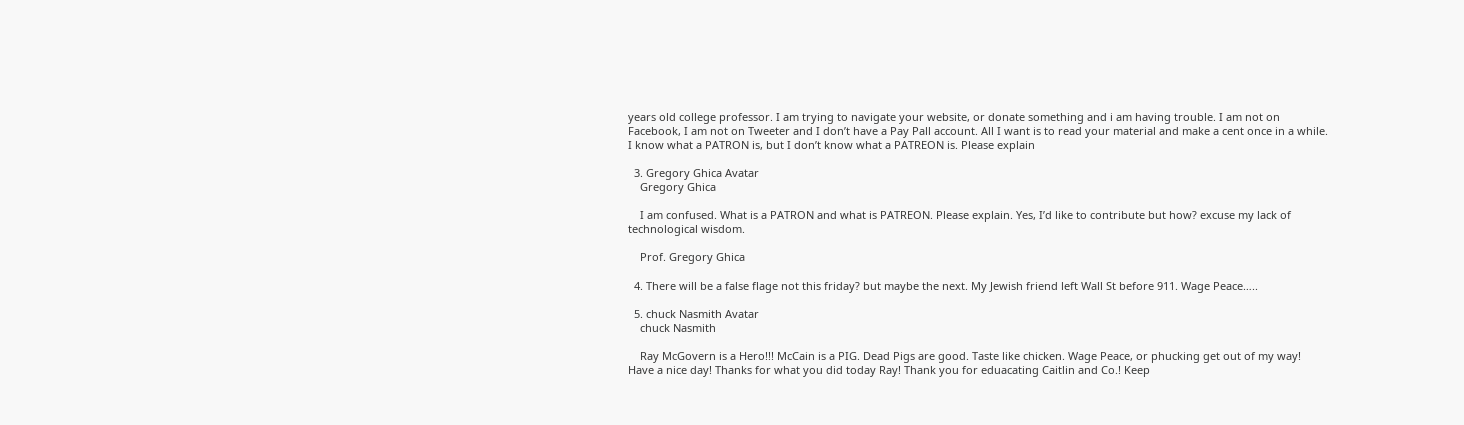years old college professor. I am trying to navigate your website, or donate something and i am having trouble. I am not on Facebook, I am not on Tweeter and I don’t have a Pay Pall account. All I want is to read your material and make a cent once in a while. I know what a PATRON is, but I don’t know what a PATREON is. Please explain

  3. Gregory Ghica Avatar
    Gregory Ghica

    I am confused. What is a PATRON and what is PATREON. Please explain. Yes, I’d like to contribute but how? excuse my lack of technological wisdom.

    Prof. Gregory Ghica

  4. There will be a false flage not this friday? but maybe the next. My Jewish friend left Wall St before 911. Wage Peace…..

  5. chuck Nasmith Avatar
    chuck Nasmith

    Ray McGovern is a Hero!!! McCain is a PIG. Dead Pigs are good. Taste like chicken. Wage Peace, or phucking get out of my way! Have a nice day! Thanks for what you did today Ray! Thank you for eduacating Caitlin and Co.! Keep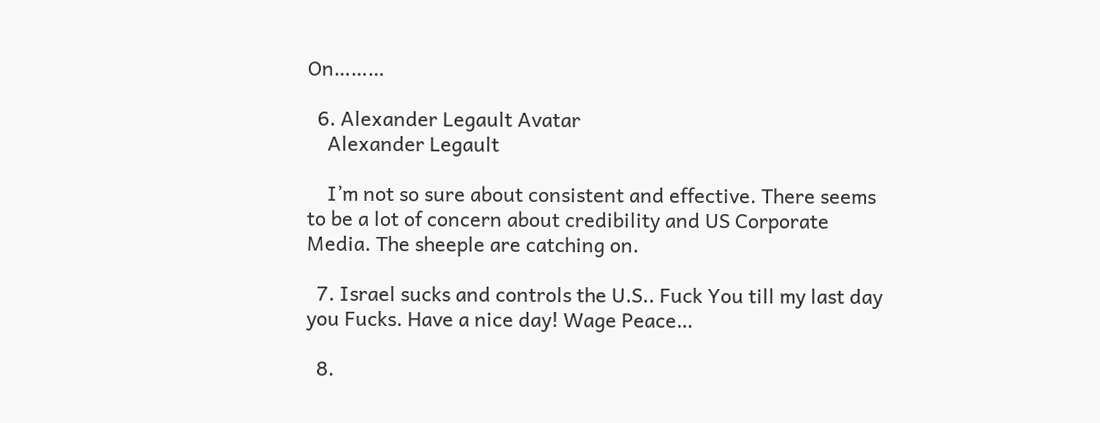On………

  6. Alexander Legault Avatar
    Alexander Legault

    I’m not so sure about consistent and effective. There seems to be a lot of concern about credibility and US Corporate Media. The sheeple are catching on.

  7. Israel sucks and controls the U.S.. Fuck You till my last day you Fucks. Have a nice day! Wage Peace…

  8.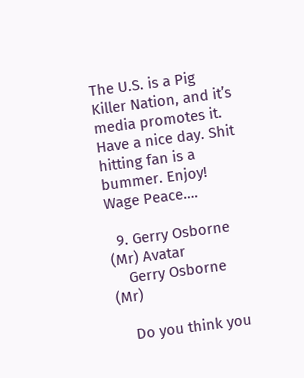The U.S. is a Pig Killer Nation, and it’s media promotes it. Have a nice day. Shit hitting fan is a bummer. Enjoy! Wage Peace….

  9. Gerry Osborne (Mr) Avatar
    Gerry Osborne (Mr)

    Do you think you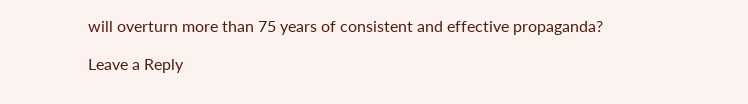will overturn more than 75 years of consistent and effective propaganda?

Leave a Reply